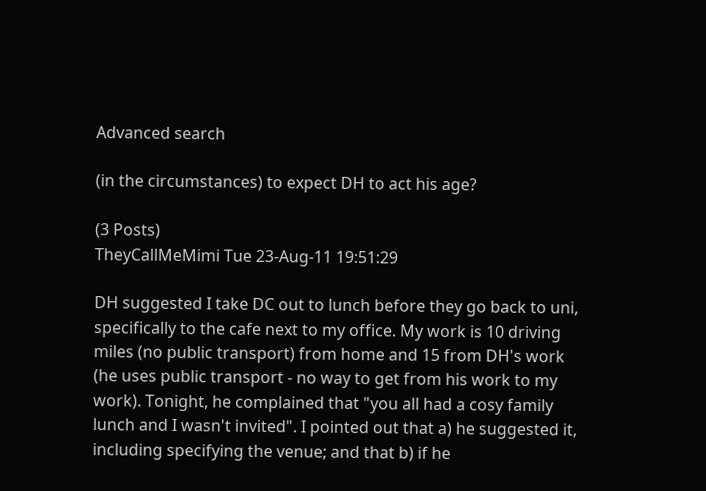Advanced search

(in the circumstances) to expect DH to act his age?

(3 Posts)
TheyCallMeMimi Tue 23-Aug-11 19:51:29

DH suggested I take DC out to lunch before they go back to uni, specifically to the cafe next to my office. My work is 10 driving miles (no public transport) from home and 15 from DH's work (he uses public transport - no way to get from his work to my work). Tonight, he complained that "you all had a cosy family lunch and I wasn't invited". I pointed out that a) he suggested it, including specifying the venue; and that b) if he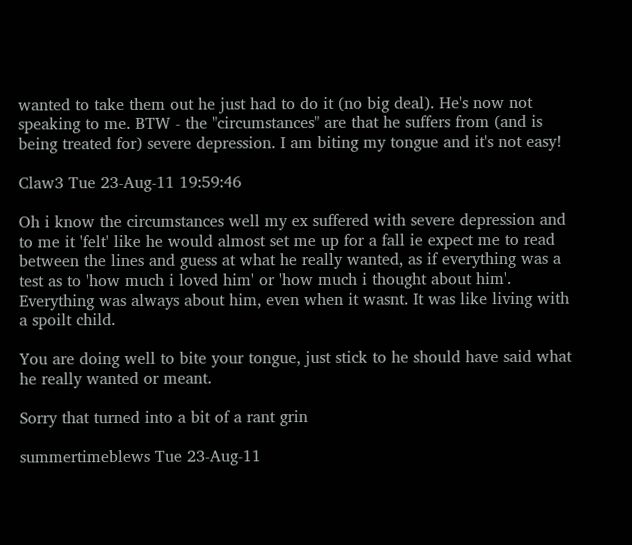wanted to take them out he just had to do it (no big deal). He's now not speaking to me. BTW - the "circumstances" are that he suffers from (and is being treated for) severe depression. I am biting my tongue and it's not easy!

Claw3 Tue 23-Aug-11 19:59:46

Oh i know the circumstances well my ex suffered with severe depression and to me it 'felt' like he would almost set me up for a fall ie expect me to read between the lines and guess at what he really wanted, as if everything was a test as to 'how much i loved him' or 'how much i thought about him'. Everything was always about him, even when it wasnt. It was like living with a spoilt child.

You are doing well to bite your tongue, just stick to he should have said what he really wanted or meant.

Sorry that turned into a bit of a rant grin

summertimeblews Tue 23-Aug-11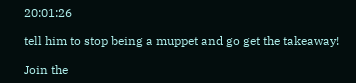20:01:26

tell him to stop being a muppet and go get the takeaway!

Join the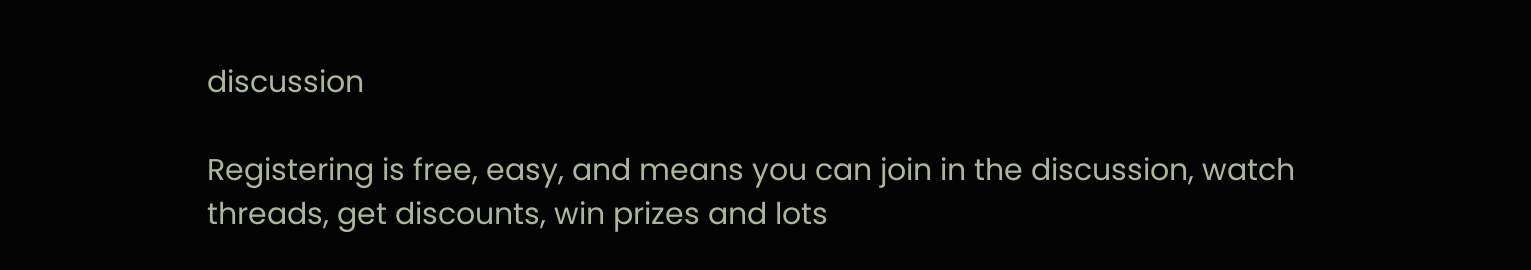discussion

Registering is free, easy, and means you can join in the discussion, watch threads, get discounts, win prizes and lots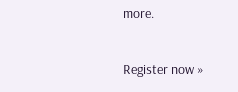more.

Register now »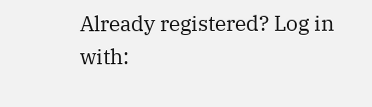Already registered? Log in with: